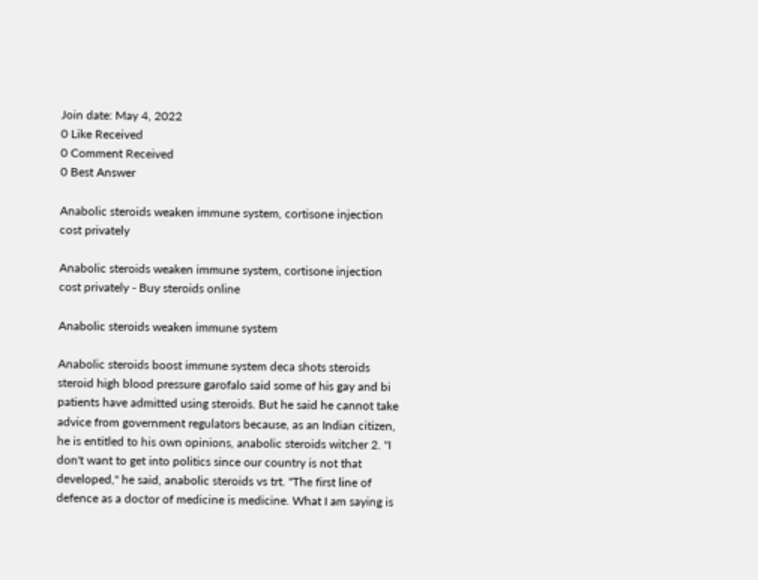Join date: May 4, 2022
0 Like Received
0 Comment Received
0 Best Answer

Anabolic steroids weaken immune system, cortisone injection cost privately

Anabolic steroids weaken immune system, cortisone injection cost privately - Buy steroids online

Anabolic steroids weaken immune system

Anabolic steroids boost immune system deca shots steroids steroid high blood pressure garofalo said some of his gay and bi patients have admitted using steroids. But he said he cannot take advice from government regulators because, as an Indian citizen, he is entitled to his own opinions, anabolic steroids witcher 2. "I don't want to get into politics since our country is not that developed," he said, anabolic steroids vs trt. "The first line of defence as a doctor of medicine is medicine. What I am saying is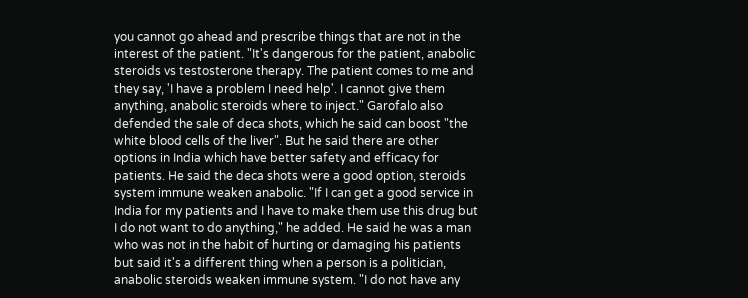you cannot go ahead and prescribe things that are not in the interest of the patient. "It's dangerous for the patient, anabolic steroids vs testosterone therapy. The patient comes to me and they say, 'I have a problem I need help'. I cannot give them anything, anabolic steroids where to inject." Garofalo also defended the sale of deca shots, which he said can boost "the white blood cells of the liver". But he said there are other options in India which have better safety and efficacy for patients. He said the deca shots were a good option, steroids system immune weaken anabolic. "If I can get a good service in India for my patients and I have to make them use this drug but I do not want to do anything," he added. He said he was a man who was not in the habit of hurting or damaging his patients but said it's a different thing when a person is a politician, anabolic steroids weaken immune system. "I do not have any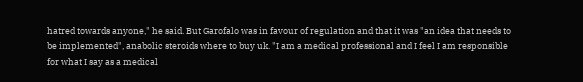hatred towards anyone," he said. But Garofalo was in favour of regulation and that it was "an idea that needs to be implemented", anabolic steroids where to buy uk. "I am a medical professional and I feel I am responsible for what I say as a medical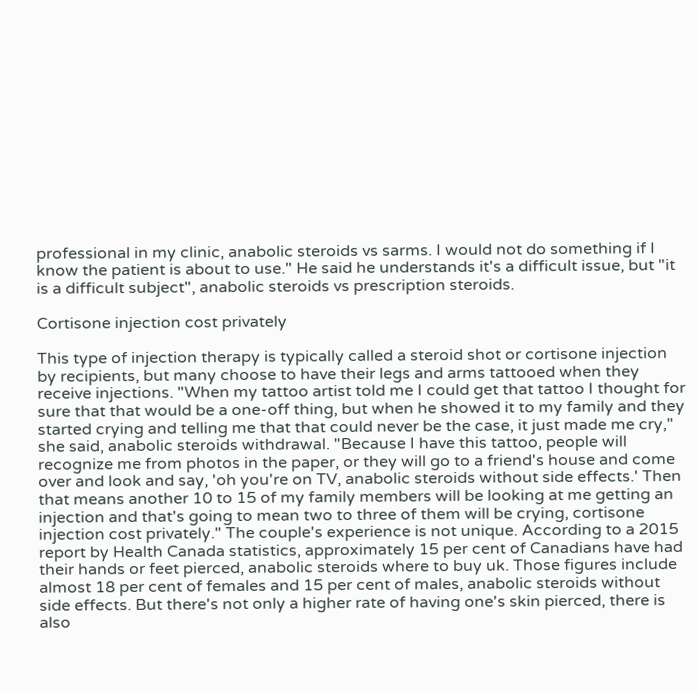professional in my clinic, anabolic steroids vs sarms. I would not do something if I know the patient is about to use." He said he understands it's a difficult issue, but "it is a difficult subject", anabolic steroids vs prescription steroids.

Cortisone injection cost privately

This type of injection therapy is typically called a steroid shot or cortisone injection by recipients, but many choose to have their legs and arms tattooed when they receive injections. "When my tattoo artist told me I could get that tattoo I thought for sure that that would be a one-off thing, but when he showed it to my family and they started crying and telling me that that could never be the case, it just made me cry," she said, anabolic steroids withdrawal. "Because I have this tattoo, people will recognize me from photos in the paper, or they will go to a friend's house and come over and look and say, 'oh you're on TV, anabolic steroids without side effects.' Then that means another 10 to 15 of my family members will be looking at me getting an injection and that's going to mean two to three of them will be crying, cortisone injection cost privately." The couple's experience is not unique. According to a 2015 report by Health Canada statistics, approximately 15 per cent of Canadians have had their hands or feet pierced, anabolic steroids where to buy uk. Those figures include almost 18 per cent of females and 15 per cent of males, anabolic steroids without side effects. But there's not only a higher rate of having one's skin pierced, there is also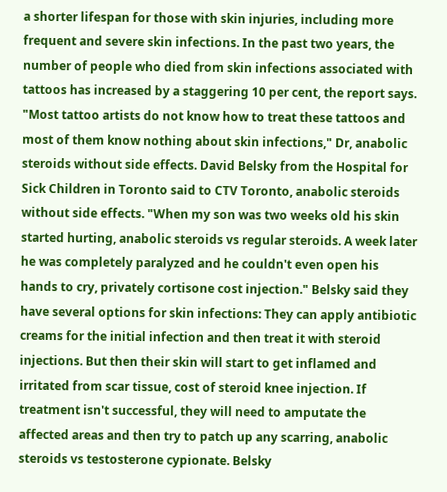a shorter lifespan for those with skin injuries, including more frequent and severe skin infections. In the past two years, the number of people who died from skin infections associated with tattoos has increased by a staggering 10 per cent, the report says. "Most tattoo artists do not know how to treat these tattoos and most of them know nothing about skin infections," Dr, anabolic steroids without side effects. David Belsky from the Hospital for Sick Children in Toronto said to CTV Toronto, anabolic steroids without side effects. "When my son was two weeks old his skin started hurting, anabolic steroids vs regular steroids. A week later he was completely paralyzed and he couldn't even open his hands to cry, privately cortisone cost injection." Belsky said they have several options for skin infections: They can apply antibiotic creams for the initial infection and then treat it with steroid injections. But then their skin will start to get inflamed and irritated from scar tissue, cost of steroid knee injection. If treatment isn't successful, they will need to amputate the affected areas and then try to patch up any scarring, anabolic steroids vs testosterone cypionate. Belsky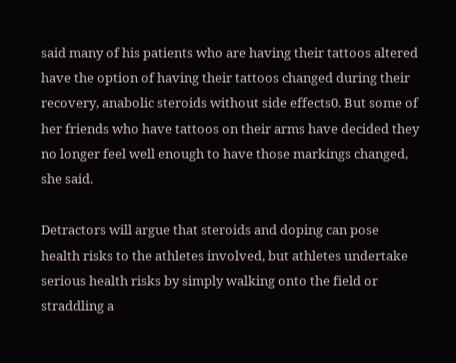said many of his patients who are having their tattoos altered have the option of having their tattoos changed during their recovery, anabolic steroids without side effects0. But some of her friends who have tattoos on their arms have decided they no longer feel well enough to have those markings changed, she said.

Detractors will argue that steroids and doping can pose health risks to the athletes involved, but athletes undertake serious health risks by simply walking onto the field or straddling a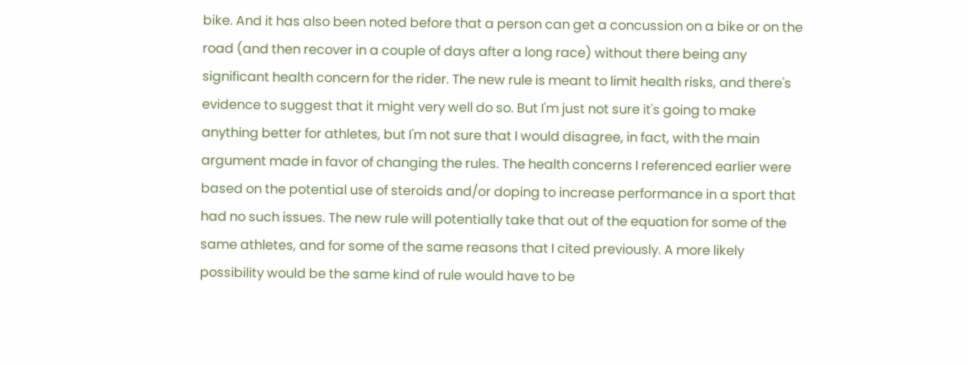bike. And it has also been noted before that a person can get a concussion on a bike or on the road (and then recover in a couple of days after a long race) without there being any significant health concern for the rider. The new rule is meant to limit health risks, and there's evidence to suggest that it might very well do so. But I'm just not sure it's going to make anything better for athletes, but I'm not sure that I would disagree, in fact, with the main argument made in favor of changing the rules. The health concerns I referenced earlier were based on the potential use of steroids and/or doping to increase performance in a sport that had no such issues. The new rule will potentially take that out of the equation for some of the same athletes, and for some of the same reasons that I cited previously. A more likely possibility would be the same kind of rule would have to be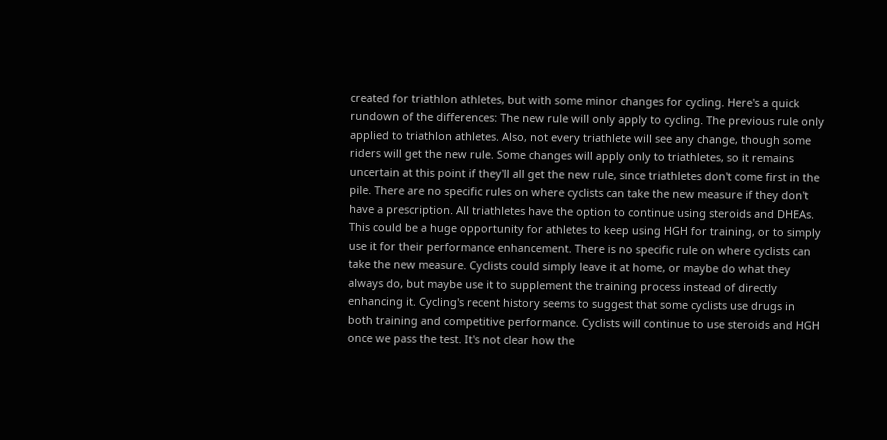created for triathlon athletes, but with some minor changes for cycling. Here's a quick rundown of the differences: The new rule will only apply to cycling. The previous rule only applied to triathlon athletes. Also, not every triathlete will see any change, though some riders will get the new rule. Some changes will apply only to triathletes, so it remains uncertain at this point if they'll all get the new rule, since triathletes don't come first in the pile. There are no specific rules on where cyclists can take the new measure if they don't have a prescription. All triathletes have the option to continue using steroids and DHEAs. This could be a huge opportunity for athletes to keep using HGH for training, or to simply use it for their performance enhancement. There is no specific rule on where cyclists can take the new measure. Cyclists could simply leave it at home, or maybe do what they always do, but maybe use it to supplement the training process instead of directly enhancing it. Cycling's recent history seems to suggest that some cyclists use drugs in both training and competitive performance. Cyclists will continue to use steroids and HGH once we pass the test. It's not clear how the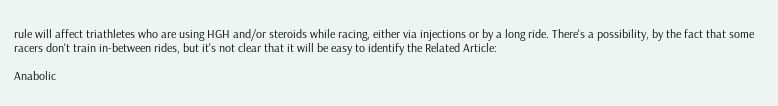rule will affect triathletes who are using HGH and/or steroids while racing, either via injections or by a long ride. There's a possibility, by the fact that some racers don't train in-between rides, but it's not clear that it will be easy to identify the Related Article:

Anabolic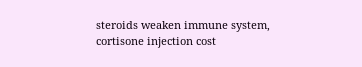steroids weaken immune system, cortisone injection cost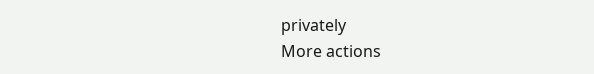privately
More actions